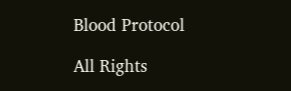Blood Protocol

All Rights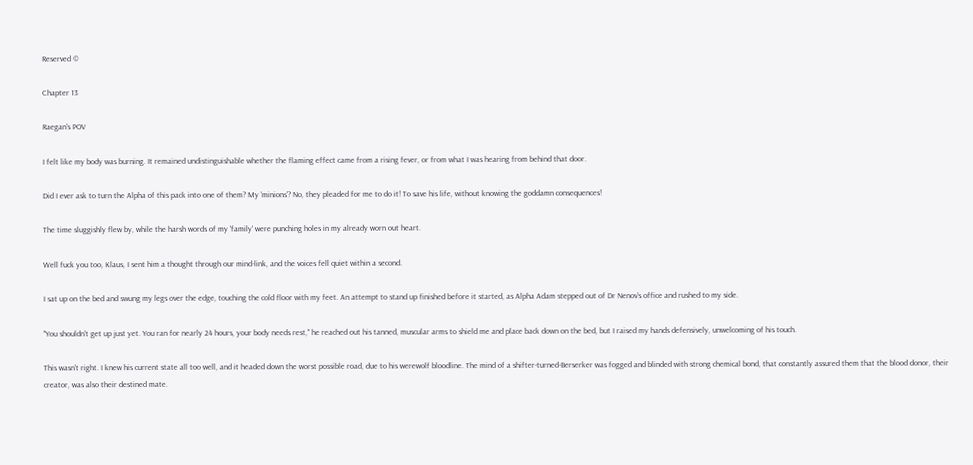Reserved ©

Chapter 13

Raegan's POV

I felt like my body was burning. It remained undistinguishable whether the flaming effect came from a rising fever, or from what I was hearing from behind that door.

Did I ever ask to turn the Alpha of this pack into one of them? My 'minions'? No, they pleaded for me to do it! To save his life, without knowing the goddamn consequences!

The time sluggishly flew by, while the harsh words of my 'family' were punching holes in my already worn out heart.

Well fuck you too, Klaus, I sent him a thought through our mind-link, and the voices fell quiet within a second.

I sat up on the bed and swung my legs over the edge, touching the cold floor with my feet. An attempt to stand up finished before it started, as Alpha Adam stepped out of Dr Nenov's office and rushed to my side.

"You shouldn't get up just yet. You ran for nearly 24 hours, your body needs rest," he reached out his tanned, muscular arms to shield me and place back down on the bed, but I raised my hands defensively, unwelcoming of his touch.

This wasn't right. I knew his current state all too well, and it headed down the worst possible road, due to his werewolf bloodline. The mind of a shifter-turned-Berserker was fogged and blinded with strong chemical bond, that constantly assured them that the blood donor, their creator, was also their destined mate.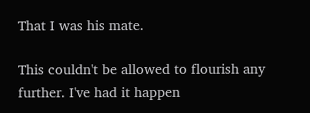That I was his mate.

This couldn't be allowed to flourish any further. I've had it happen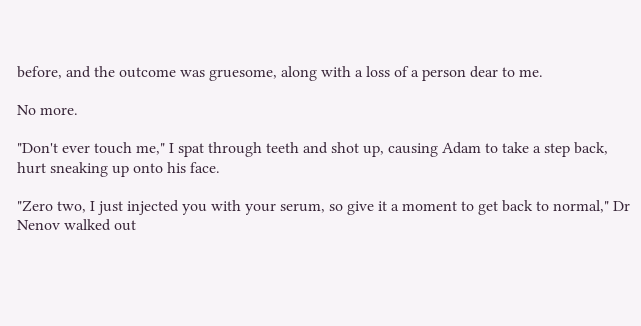before, and the outcome was gruesome, along with a loss of a person dear to me.

No more.

"Don't ever touch me," I spat through teeth and shot up, causing Adam to take a step back, hurt sneaking up onto his face.

"Zero two, I just injected you with your serum, so give it a moment to get back to normal," Dr Nenov walked out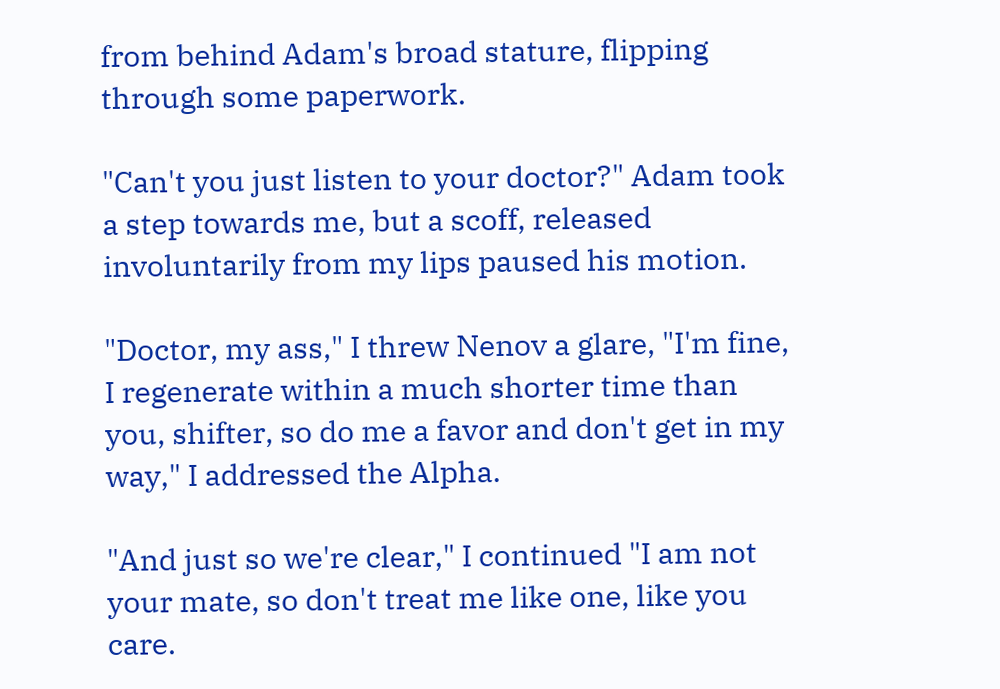from behind Adam's broad stature, flipping through some paperwork.

"Can't you just listen to your doctor?" Adam took a step towards me, but a scoff, released involuntarily from my lips paused his motion.

"Doctor, my ass," I threw Nenov a glare, "I'm fine, I regenerate within a much shorter time than you, shifter, so do me a favor and don't get in my way," I addressed the Alpha.

"And just so we're clear," I continued "I am not your mate, so don't treat me like one, like you care.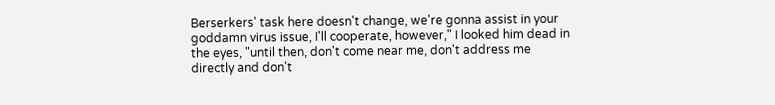Berserkers' task here doesn't change, we're gonna assist in your goddamn virus issue, I'll cooperate, however," I looked him dead in the eyes, "until then, don't come near me, don't address me directly and don't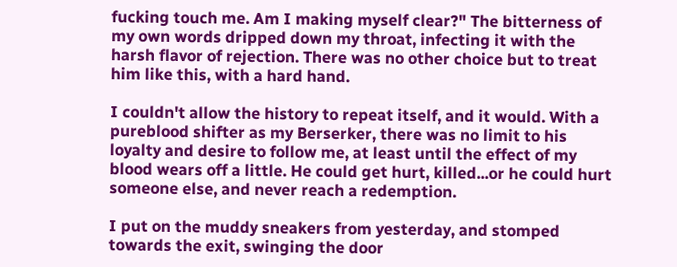fucking touch me. Am I making myself clear?" The bitterness of my own words dripped down my throat, infecting it with the harsh flavor of rejection. There was no other choice but to treat him like this, with a hard hand.

I couldn't allow the history to repeat itself, and it would. With a pureblood shifter as my Berserker, there was no limit to his loyalty and desire to follow me, at least until the effect of my blood wears off a little. He could get hurt, killed...or he could hurt someone else, and never reach a redemption.

I put on the muddy sneakers from yesterday, and stomped towards the exit, swinging the door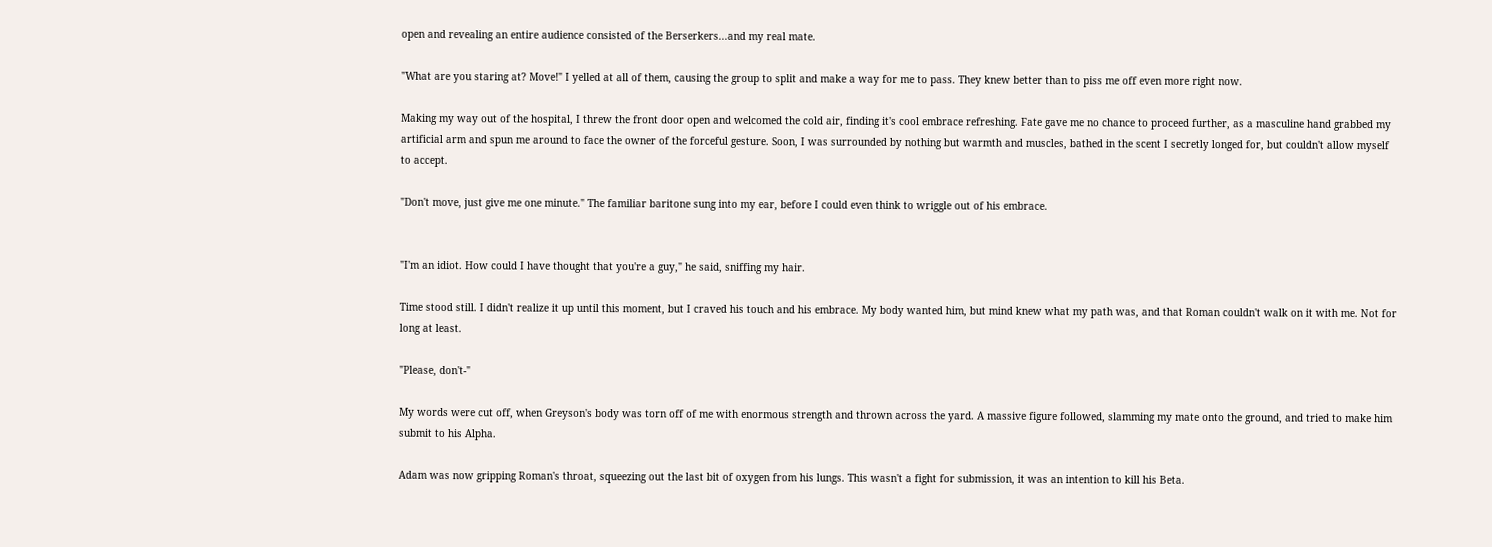open and revealing an entire audience consisted of the Berserkers...and my real mate.

"What are you staring at? Move!" I yelled at all of them, causing the group to split and make a way for me to pass. They knew better than to piss me off even more right now.

Making my way out of the hospital, I threw the front door open and welcomed the cold air, finding it's cool embrace refreshing. Fate gave me no chance to proceed further, as a masculine hand grabbed my artificial arm and spun me around to face the owner of the forceful gesture. Soon, I was surrounded by nothing but warmth and muscles, bathed in the scent I secretly longed for, but couldn't allow myself to accept.

"Don't move, just give me one minute." The familiar baritone sung into my ear, before I could even think to wriggle out of his embrace.


"I'm an idiot. How could I have thought that you're a guy," he said, sniffing my hair.

Time stood still. I didn't realize it up until this moment, but I craved his touch and his embrace. My body wanted him, but mind knew what my path was, and that Roman couldn't walk on it with me. Not for long at least.

"Please, don't-"

My words were cut off, when Greyson's body was torn off of me with enormous strength and thrown across the yard. A massive figure followed, slamming my mate onto the ground, and tried to make him submit to his Alpha.

Adam was now gripping Roman's throat, squeezing out the last bit of oxygen from his lungs. This wasn't a fight for submission, it was an intention to kill his Beta.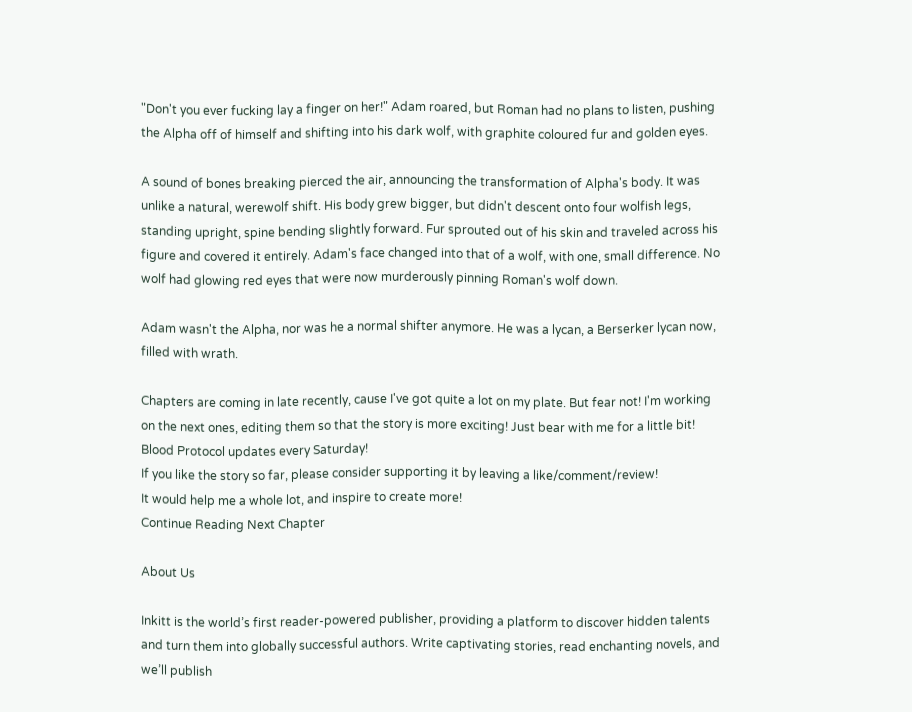"Don't you ever fucking lay a finger on her!" Adam roared, but Roman had no plans to listen, pushing the Alpha off of himself and shifting into his dark wolf, with graphite coloured fur and golden eyes.

A sound of bones breaking pierced the air, announcing the transformation of Alpha's body. It was unlike a natural, werewolf shift. His body grew bigger, but didn't descent onto four wolfish legs, standing upright, spine bending slightly forward. Fur sprouted out of his skin and traveled across his figure and covered it entirely. Adam's face changed into that of a wolf, with one, small difference. No wolf had glowing red eyes that were now murderously pinning Roman's wolf down.

Adam wasn't the Alpha, nor was he a normal shifter anymore. He was a lycan, a Berserker lycan now, filled with wrath.

Chapters are coming in late recently, cause I've got quite a lot on my plate. But fear not! I'm working on the next ones, editing them so that the story is more exciting! Just bear with me for a little bit!
Blood Protocol updates every Saturday!
If you like the story so far, please consider supporting it by leaving a like/comment/review!
It would help me a whole lot, and inspire to create more!
Continue Reading Next Chapter

About Us

Inkitt is the world’s first reader-powered publisher, providing a platform to discover hidden talents and turn them into globally successful authors. Write captivating stories, read enchanting novels, and we’ll publish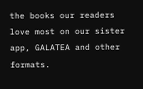the books our readers love most on our sister app, GALATEA and other formats.